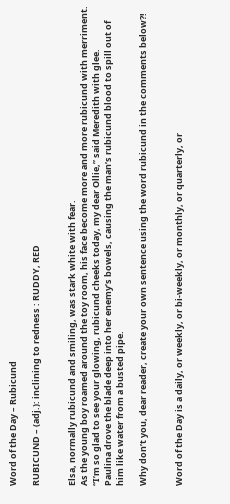Word of the Day – Rubicund

RUBICUND – (adj.): inclining to redness : RUDDY, RED


Elsa, normally rubicund and smiling, was stark white with fear.
As the young boy roamed around the toy room, his face become more and more rubicund with merriment.
“I’m so glad to see your glowing, rubicund cheeks today, my dear Ollie,” said Meredith with glee.
Paulina drove the blade deep into her enemy’s bowels, causing the man’s rubicund blood to spill out of him like water from a busted pipe.

Why don’t you, dear reader, create your own sentence using the word rubicund in the comments below?!


Word of the Day is a daily, or weekly, or bi-weekly, or monthly, or quarterly, or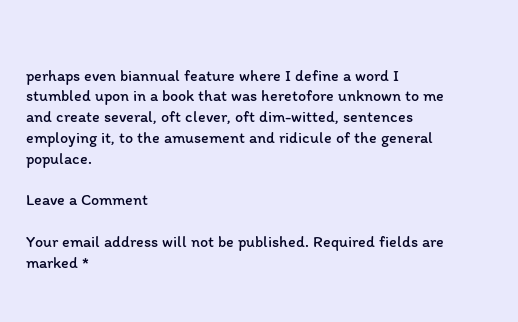perhaps even biannual feature where I define a word I stumbled upon in a book that was heretofore unknown to me and create several, oft clever, oft dim-witted, sentences employing it, to the amusement and ridicule of the general populace.

Leave a Comment

Your email address will not be published. Required fields are marked *